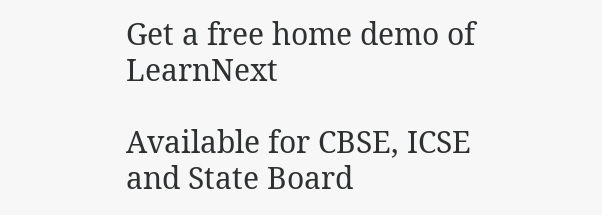Get a free home demo of LearnNext

Available for CBSE, ICSE and State Board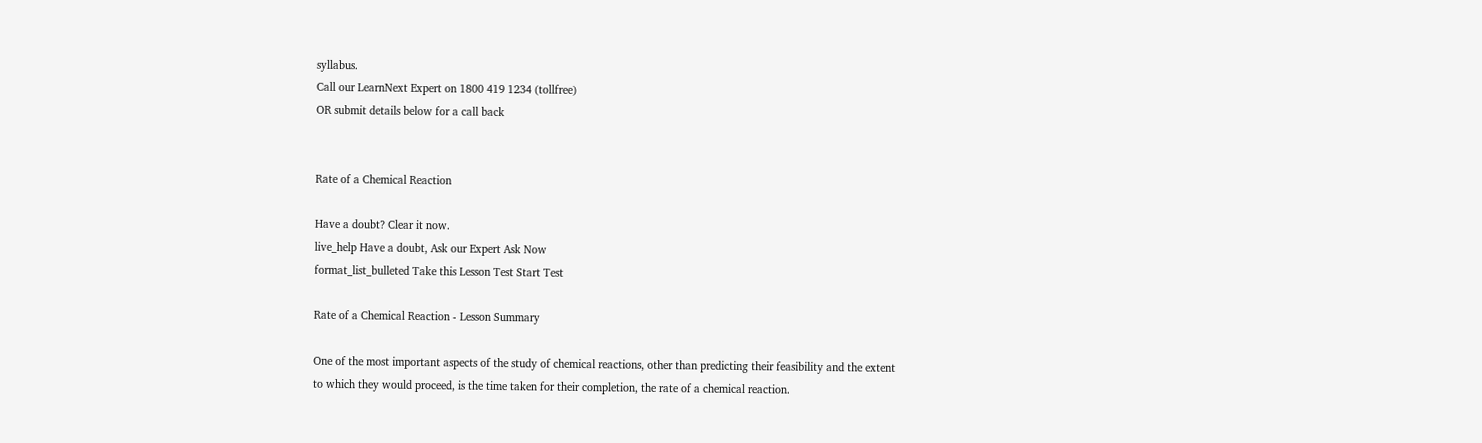syllabus.
Call our LearnNext Expert on 1800 419 1234 (tollfree)
OR submit details below for a call back


Rate of a Chemical Reaction

Have a doubt? Clear it now.
live_help Have a doubt, Ask our Expert Ask Now
format_list_bulleted Take this Lesson Test Start Test

Rate of a Chemical Reaction - Lesson Summary

One of the most important aspects of the study of chemical reactions, other than predicting their feasibility and the extent to which they would proceed, is the time taken for their completion, the rate of a chemical reaction.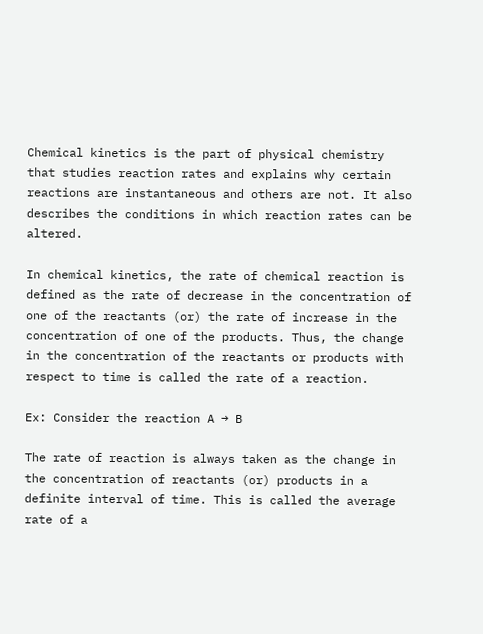Chemical kinetics is the part of physical chemistry that studies reaction rates and explains why certain reactions are instantaneous and others are not. It also describes the conditions in which reaction rates can be altered.

In chemical kinetics, the rate of chemical reaction is defined as the rate of decrease in the concentration of one of the reactants (or) the rate of increase in the concentration of one of the products. Thus, the change in the concentration of the reactants or products with respect to time is called the rate of a reaction.

Ex: Consider the reaction A → B

The rate of reaction is always taken as the change in the concentration of reactants (or) products in a definite interval of time. This is called the average rate of a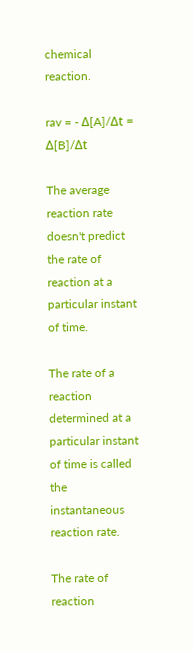chemical reaction.

rav = - Δ[A]/Δt = Δ[B]/Δt

The average reaction rate doesn't predict the rate of reaction at a particular instant of time.

The rate of a reaction determined at a particular instant of time is called the instantaneous reaction rate.

The rate of reaction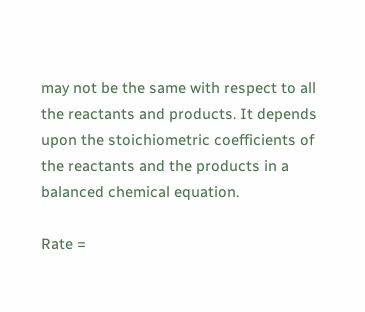may not be the same with respect to all the reactants and products. It depends upon the stoichiometric coefficients of the reactants and the products in a balanced chemical equation.

Rate =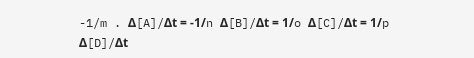-1/m . Δ[A]/Δt = -1/n Δ[B]/Δt = 1/o Δ[C]/Δt = 1/p Δ[D]/Δt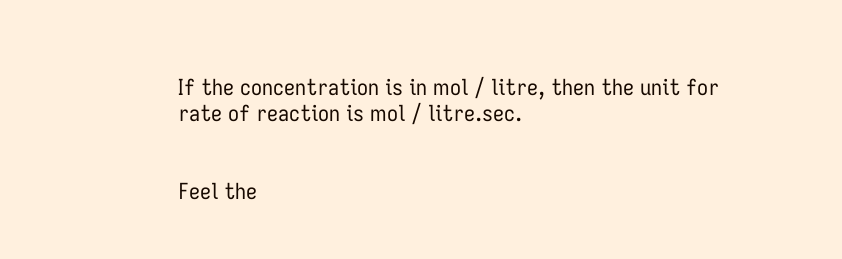If the concentration is in mol / litre, then the unit for rate of reaction is mol / litre.sec.


Feel the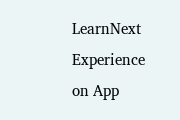LearnNext Experience on App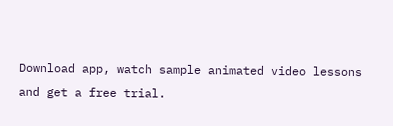Download app, watch sample animated video lessons and get a free trial.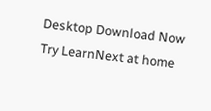Desktop Download Now
Try LearnNext at home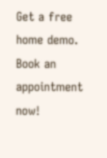Get a free home demo. Book an appointment now!